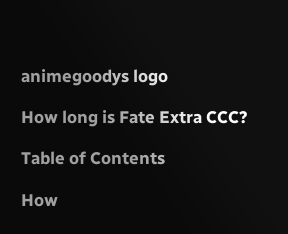animegoodys logo

How long is Fate Extra CCC?

Table of Contents

How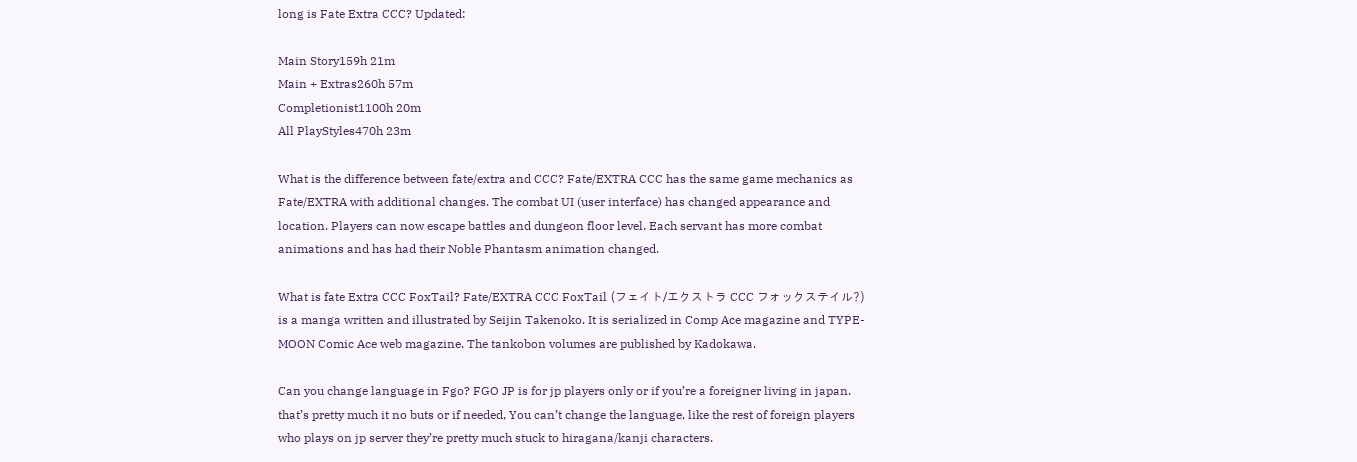long is Fate Extra CCC? Updated:

Main Story159h 21m
Main + Extras260h 57m
Completionist1100h 20m
All PlayStyles470h 23m

What is the difference between fate/extra and CCC? Fate/EXTRA CCC has the same game mechanics as Fate/EXTRA with additional changes. The combat UI (user interface) has changed appearance and location. Players can now escape battles and dungeon floor level. Each servant has more combat animations and has had their Noble Phantasm animation changed.

What is fate Extra CCC FoxTail? Fate/EXTRA CCC FoxTail (フェイト/エクストラ CCC フォックステイル?) is a manga written and illustrated by Seijin Takenoko. It is serialized in Comp Ace magazine and TYPE-MOON Comic Ace web magazine. The tankobon volumes are published by Kadokawa.

Can you change language in Fgo? FGO JP is for jp players only or if you’re a foreigner living in japan. that’s pretty much it no buts or if needed, You can’t change the language, like the rest of foreign players who plays on jp server they’re pretty much stuck to hiragana/kanji characters.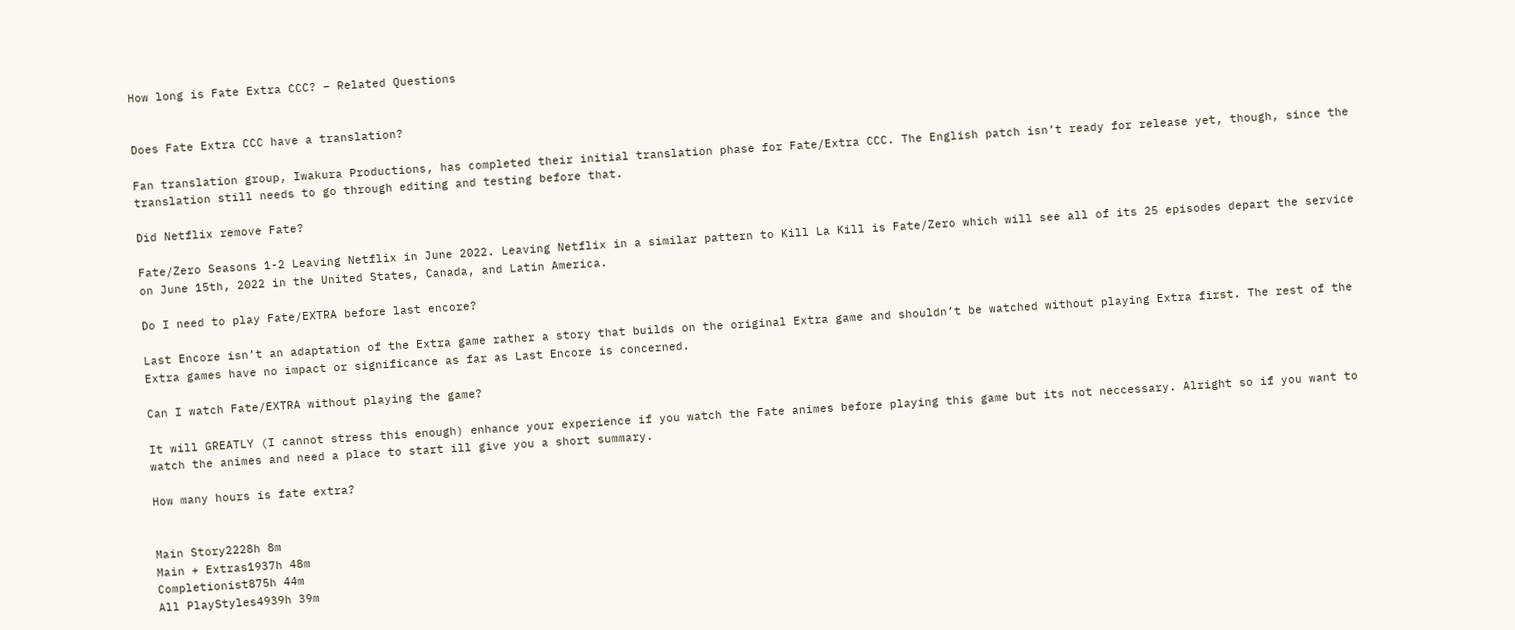How long is Fate Extra CCC? – Related Questions


Does Fate Extra CCC have a translation?

Fan translation group, Iwakura Productions, has completed their initial translation phase for Fate/Extra CCC. The English patch isn’t ready for release yet, though, since the translation still needs to go through editing and testing before that.

Did Netflix remove Fate?

Fate/Zero Seasons 1-2 Leaving Netflix in June 2022. Leaving Netflix in a similar pattern to Kill La Kill is Fate/Zero which will see all of its 25 episodes depart the service on June 15th, 2022 in the United States, Canada, and Latin America.

Do I need to play Fate/EXTRA before last encore?

Last Encore isn’t an adaptation of the Extra game rather a story that builds on the original Extra game and shouldn’t be watched without playing Extra first. The rest of the Extra games have no impact or significance as far as Last Encore is concerned.

Can I watch Fate/EXTRA without playing the game?

It will GREATLY (I cannot stress this enough) enhance your experience if you watch the Fate animes before playing this game but its not neccessary. Alright so if you want to watch the animes and need a place to start ill give you a short summary.

How many hours is fate extra?


Main Story2228h 8m
Main + Extras1937h 48m
Completionist875h 44m
All PlayStyles4939h 39m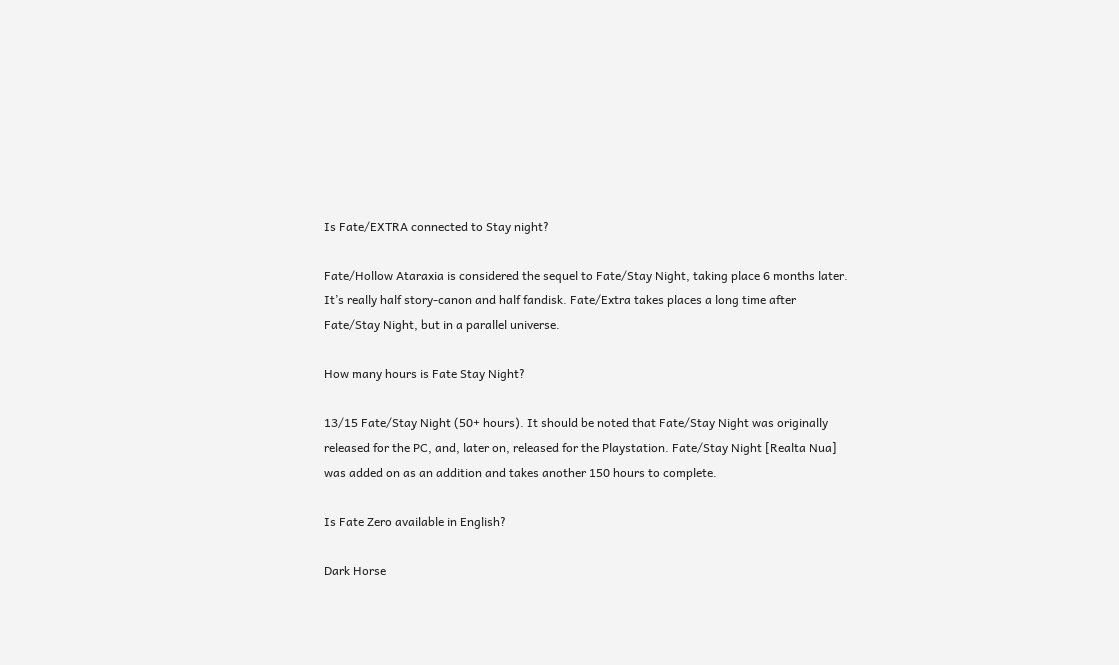Is Fate/EXTRA connected to Stay night?

Fate/Hollow Ataraxia is considered the sequel to Fate/Stay Night, taking place 6 months later. It’s really half story-canon and half fandisk. Fate/Extra takes places a long time after Fate/Stay Night, but in a parallel universe.

How many hours is Fate Stay Night?

13/15 Fate/Stay Night (50+ hours). It should be noted that Fate/Stay Night was originally released for the PC, and, later on, released for the Playstation. Fate/Stay Night [Realta Nua] was added on as an addition and takes another 150 hours to complete.

Is Fate Zero available in English?

Dark Horse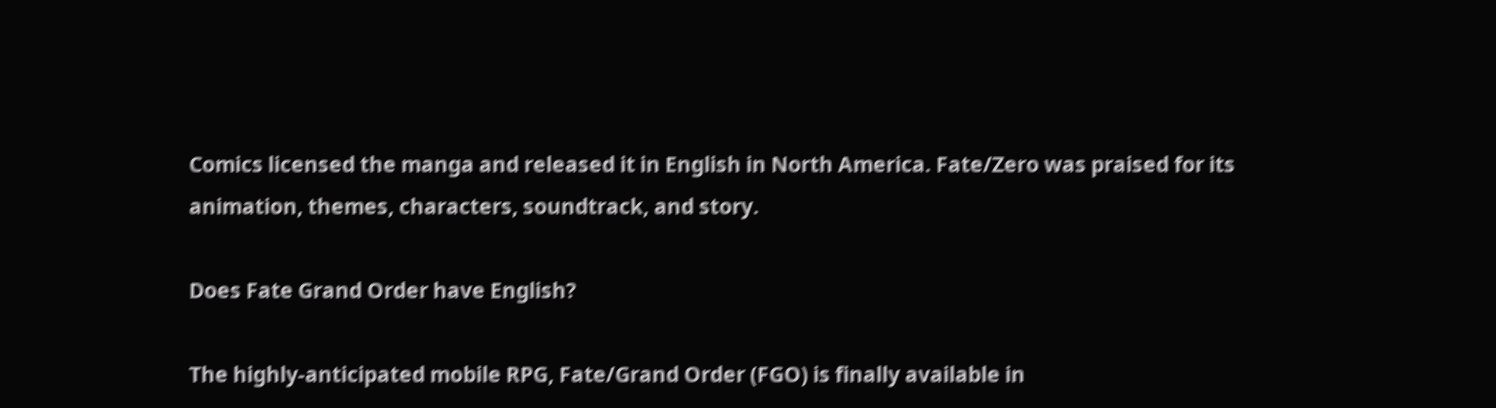Comics licensed the manga and released it in English in North America. Fate/Zero was praised for its animation, themes, characters, soundtrack, and story.

Does Fate Grand Order have English?

The highly-anticipated mobile RPG, Fate/Grand Order (FGO) is finally available in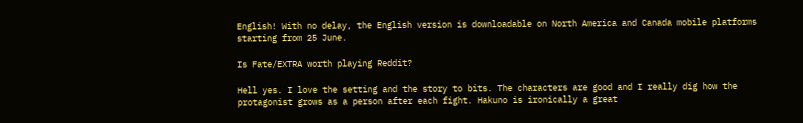English! With no delay, the English version is downloadable on North America and Canada mobile platforms starting from 25 June.

Is Fate/EXTRA worth playing Reddit?

Hell yes. I love the setting and the story to bits. The characters are good and I really dig how the protagonist grows as a person after each fight. Hakuno is ironically a great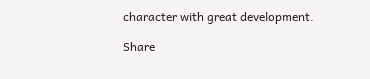character with great development.

Share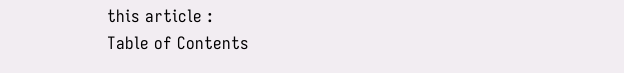this article :
Table of Contents